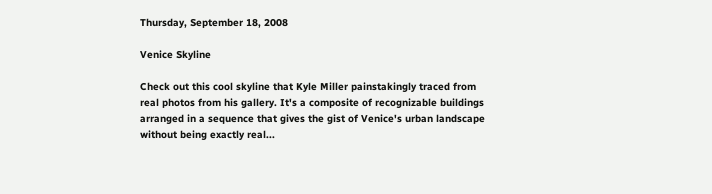Thursday, September 18, 2008

Venice Skyline

Check out this cool skyline that Kyle Miller painstakingly traced from real photos from his gallery. It's a composite of recognizable buildings arranged in a sequence that gives the gist of Venice's urban landscape without being exactly real...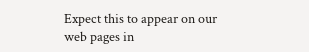Expect this to appear on our web pages in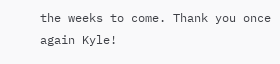the weeks to come. Thank you once again Kyle!